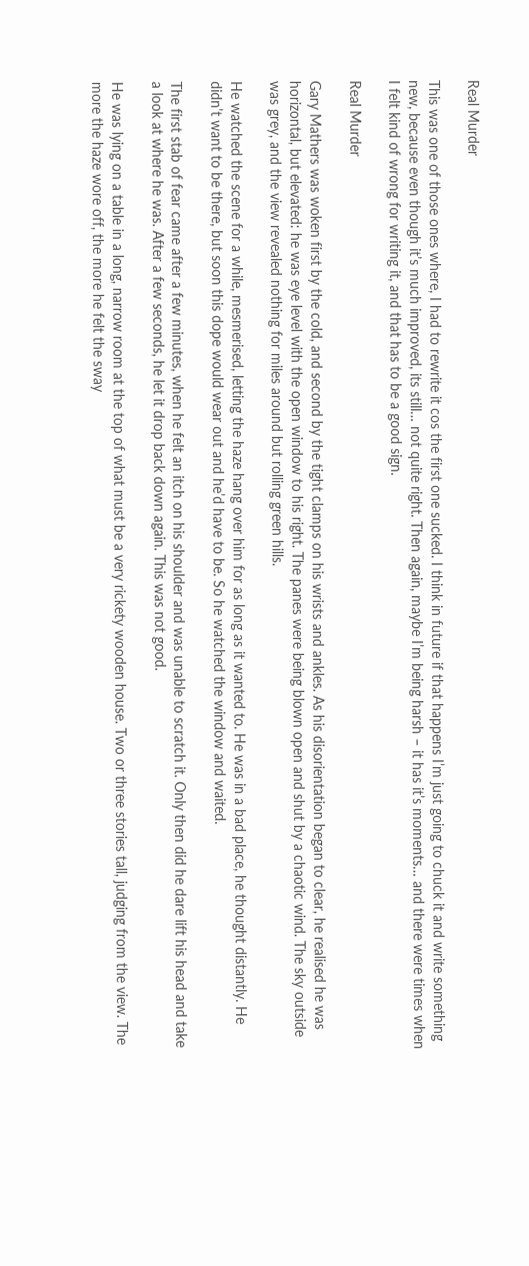Real Murder

This was one of those ones where, I had to rewrite it cos the first one sucked. I think in future if that happens I’m just going to chuck it and write something new, because even though it’s much improved, its still… not quite right. Then again, maybe I’m being harsh – it has it’s moments… and there were times when I felt kind of wrong for writing it, and that has to be a good sign.

Real Murder

Gary Mathers was woken first by the cold, and second by the tight clamps on his wrists and ankles. As his disorientation began to clear, he realised he was horizontal, but elevated: he was eye level with the open window to his right. The panes were being blown open and shut by a chaotic wind. The sky outside was grey, and the view revealed nothing for miles around but rolling green hills.

He watched the scene for a while, mesmerised, letting the haze hang over him for as long as it wanted to. He was in a bad place, he thought distantly. He didn’t want to be there, but soon this dope would wear out and he’d have to be. So he watched the window and waited.

The first stab of fear came after a few minutes, when he felt an itch on his shoulder and was unable to scratch it. Only then did he dare lift his head and take a look at where he was. After a few seconds, he let it drop back down again. This was not good.

He was lying on a table in a long, narrow room at the top of what must be a very rickety wooden house. Two or three stories tall, judging from the view. The more the haze wore off, the more he felt the sway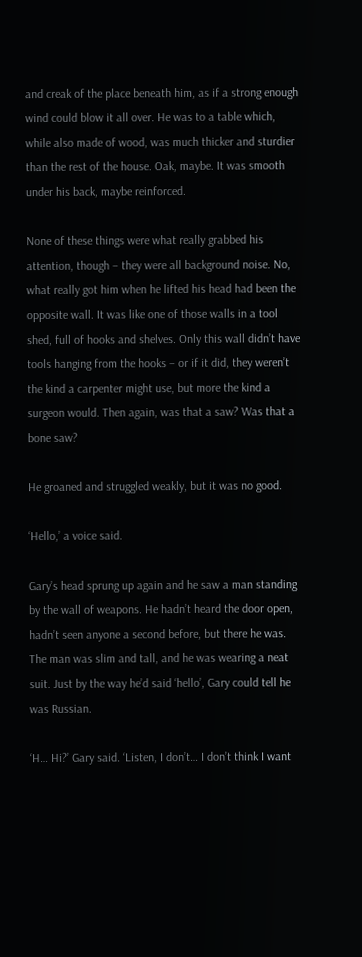and creak of the place beneath him, as if a strong enough wind could blow it all over. He was to a table which, while also made of wood, was much thicker and sturdier than the rest of the house. Oak, maybe. It was smooth under his back, maybe reinforced.

None of these things were what really grabbed his attention, though – they were all background noise. No, what really got him when he lifted his head had been the opposite wall. It was like one of those walls in a tool shed, full of hooks and shelves. Only this wall didn’t have tools hanging from the hooks – or if it did, they weren’t the kind a carpenter might use, but more the kind a surgeon would. Then again, was that a saw? Was that a bone saw?

He groaned and struggled weakly, but it was no good.

‘Hello,’ a voice said.

Gary’s head sprung up again and he saw a man standing by the wall of weapons. He hadn’t heard the door open, hadn’t seen anyone a second before, but there he was. The man was slim and tall, and he was wearing a neat suit. Just by the way he’d said ‘hello’, Gary could tell he was Russian.

‘H… Hi?’ Gary said. ‘Listen, I don’t… I don’t think I want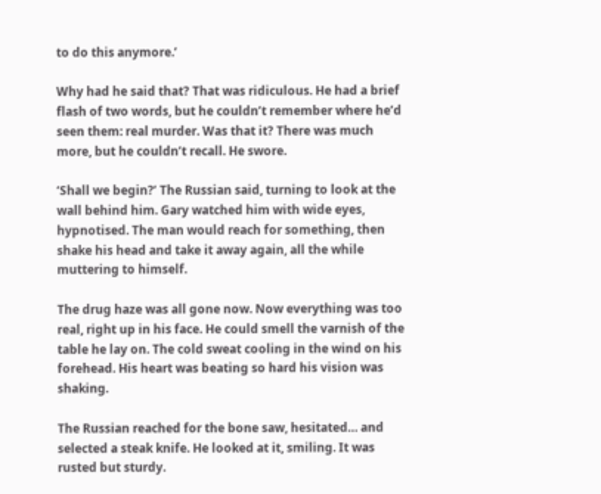to do this anymore.’

Why had he said that? That was ridiculous. He had a brief flash of two words, but he couldn’t remember where he’d seen them: real murder. Was that it? There was much more, but he couldn’t recall. He swore.

‘Shall we begin?’ The Russian said, turning to look at the wall behind him. Gary watched him with wide eyes, hypnotised. The man would reach for something, then shake his head and take it away again, all the while muttering to himself.

The drug haze was all gone now. Now everything was too real, right up in his face. He could smell the varnish of the table he lay on. The cold sweat cooling in the wind on his forehead. His heart was beating so hard his vision was shaking.

The Russian reached for the bone saw, hesitated… and selected a steak knife. He looked at it, smiling. It was rusted but sturdy.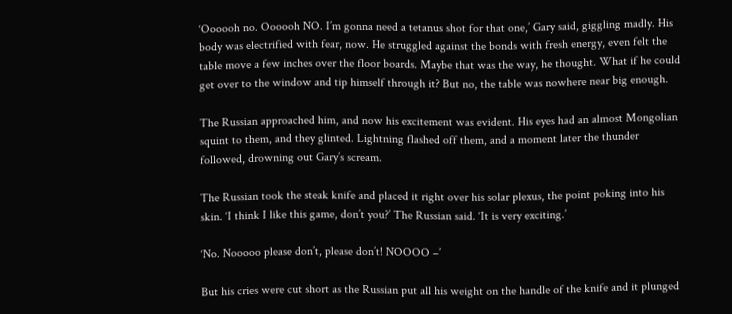‘Oooooh no. Oooooh NO. I’m gonna need a tetanus shot for that one,’ Gary said, giggling madly. His body was electrified with fear, now. He struggled against the bonds with fresh energy, even felt the table move a few inches over the floor boards. Maybe that was the way, he thought. What if he could get over to the window and tip himself through it? But no, the table was nowhere near big enough.

The Russian approached him, and now his excitement was evident. His eyes had an almost Mongolian squint to them, and they glinted. Lightning flashed off them, and a moment later the thunder followed, drowning out Gary’s scream.

The Russian took the steak knife and placed it right over his solar plexus, the point poking into his skin. ‘I think I like this game, don’t you?’ The Russian said. ‘It is very exciting.’

‘No. Nooooo please don’t, please don’t! NOOOO –’

But his cries were cut short as the Russian put all his weight on the handle of the knife and it plunged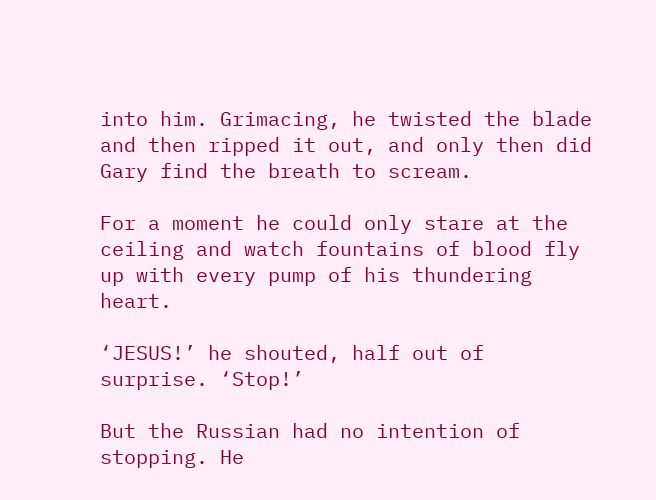into him. Grimacing, he twisted the blade and then ripped it out, and only then did Gary find the breath to scream.

For a moment he could only stare at the ceiling and watch fountains of blood fly up with every pump of his thundering heart.

‘JESUS!’ he shouted, half out of surprise. ‘Stop!’

But the Russian had no intention of stopping. He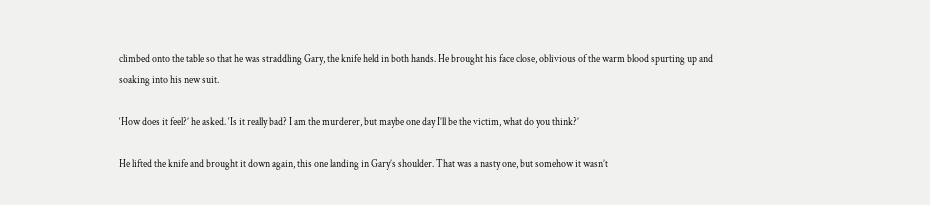climbed onto the table so that he was straddling Gary, the knife held in both hands. He brought his face close, oblivious of the warm blood spurting up and soaking into his new suit.

‘How does it feel?’ he asked. ‘Is it really bad? I am the murderer, but maybe one day I’ll be the victim, what do you think?’

He lifted the knife and brought it down again, this one landing in Gary’s shoulder. That was a nasty one, but somehow it wasn’t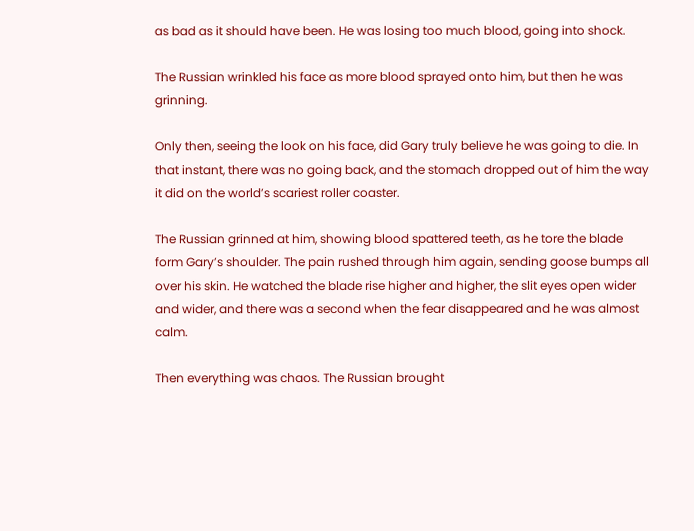as bad as it should have been. He was losing too much blood, going into shock.

The Russian wrinkled his face as more blood sprayed onto him, but then he was grinning.

Only then, seeing the look on his face, did Gary truly believe he was going to die. In that instant, there was no going back, and the stomach dropped out of him the way it did on the world’s scariest roller coaster.

The Russian grinned at him, showing blood spattered teeth, as he tore the blade form Gary’s shoulder. The pain rushed through him again, sending goose bumps all over his skin. He watched the blade rise higher and higher, the slit eyes open wider and wider, and there was a second when the fear disappeared and he was almost calm.

Then everything was chaos. The Russian brought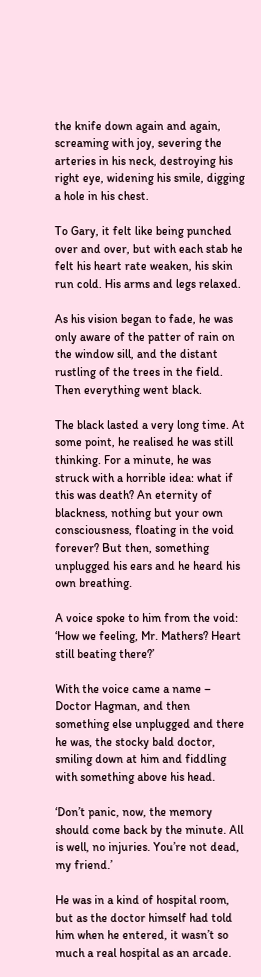the knife down again and again, screaming with joy, severing the arteries in his neck, destroying his right eye, widening his smile, digging a hole in his chest.

To Gary, it felt like being punched over and over, but with each stab he felt his heart rate weaken, his skin run cold. His arms and legs relaxed.

As his vision began to fade, he was only aware of the patter of rain on the window sill, and the distant rustling of the trees in the field. Then everything went black.

The black lasted a very long time. At some point, he realised he was still thinking. For a minute, he was struck with a horrible idea: what if this was death? An eternity of blackness, nothing but your own consciousness, floating in the void forever? But then, something unplugged his ears and he heard his own breathing.

A voice spoke to him from the void: ‘How we feeling, Mr. Mathers? Heart still beating there?’

With the voice came a name – Doctor Hagman, and then something else unplugged and there he was, the stocky bald doctor, smiling down at him and fiddling with something above his head.

‘Don’t panic, now, the memory should come back by the minute. All is well, no injuries. You’re not dead, my friend.’

He was in a kind of hospital room, but as the doctor himself had told him when he entered, it wasn’t so much a real hospital as an arcade.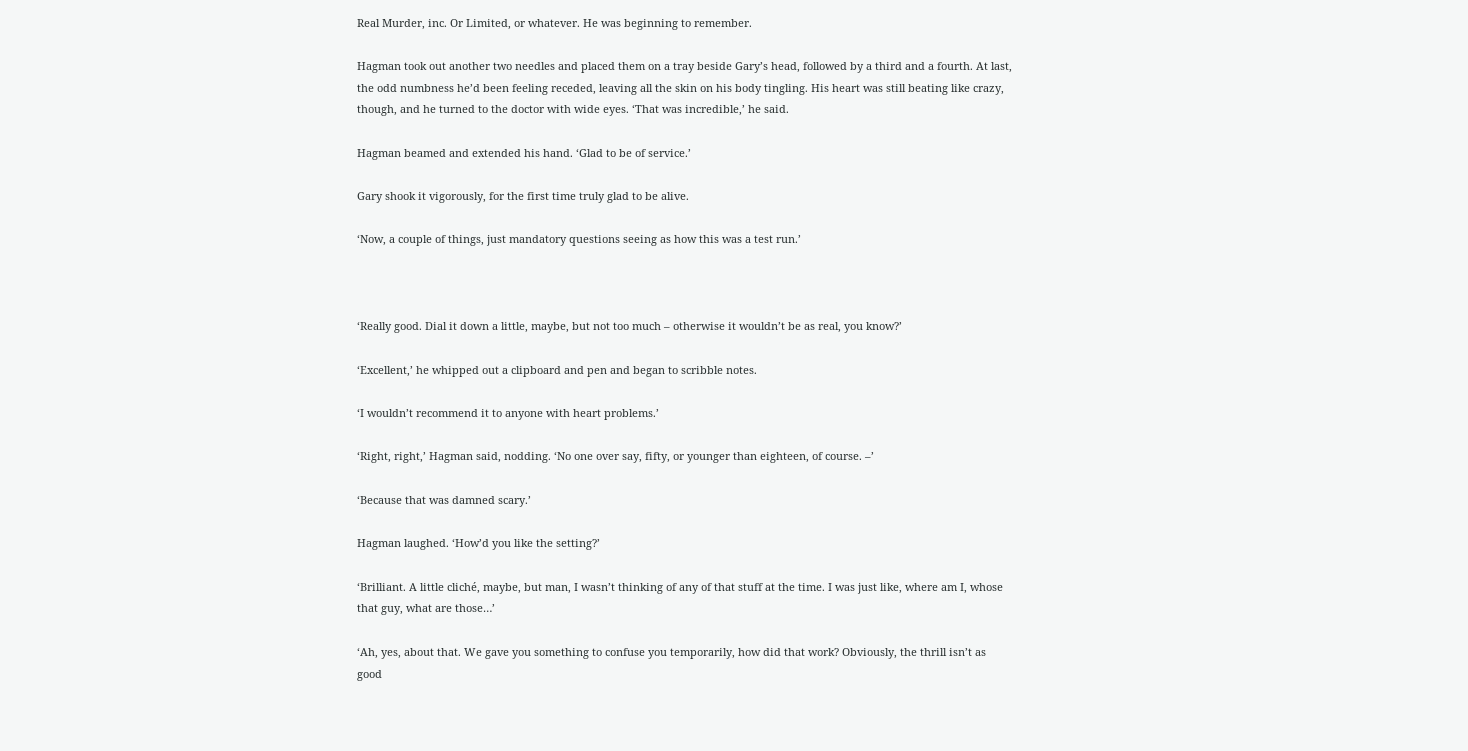Real Murder, inc. Or Limited, or whatever. He was beginning to remember.

Hagman took out another two needles and placed them on a tray beside Gary’s head, followed by a third and a fourth. At last, the odd numbness he’d been feeling receded, leaving all the skin on his body tingling. His heart was still beating like crazy, though, and he turned to the doctor with wide eyes. ‘That was incredible,’ he said.

Hagman beamed and extended his hand. ‘Glad to be of service.’

Gary shook it vigorously, for the first time truly glad to be alive.

‘Now, a couple of things, just mandatory questions seeing as how this was a test run.’



‘Really good. Dial it down a little, maybe, but not too much – otherwise it wouldn’t be as real, you know?’

‘Excellent,’ he whipped out a clipboard and pen and began to scribble notes.

‘I wouldn’t recommend it to anyone with heart problems.’

‘Right, right,’ Hagman said, nodding. ‘No one over say, fifty, or younger than eighteen, of course. –’

‘Because that was damned scary.’

Hagman laughed. ‘How’d you like the setting?’

‘Brilliant. A little cliché, maybe, but man, I wasn’t thinking of any of that stuff at the time. I was just like, where am I, whose that guy, what are those…’

‘Ah, yes, about that. We gave you something to confuse you temporarily, how did that work? Obviously, the thrill isn’t as good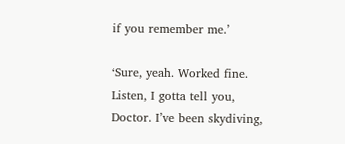if you remember me.’

‘Sure, yeah. Worked fine. Listen, I gotta tell you, Doctor. I’ve been skydiving,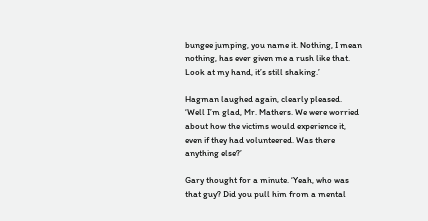bungee jumping, you name it. Nothing, I mean nothing, has ever given me a rush like that. Look at my hand, it’s still shaking.’

Hagman laughed again, clearly pleased. ‘Well I’m glad, Mr. Mathers. We were worried about how the victims would experience it, even if they had volunteered. Was there anything else?’

Gary thought for a minute. ‘Yeah, who was that guy? Did you pull him from a mental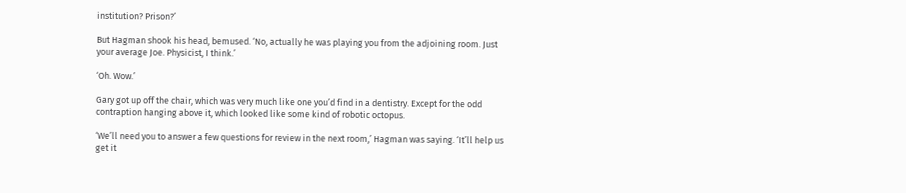institution? Prison?’

But Hagman shook his head, bemused. ‘No, actually he was playing you from the adjoining room. Just your average Joe. Physicist, I think.’

‘Oh. Wow.’

Gary got up off the chair, which was very much like one you’d find in a dentistry. Except for the odd contraption hanging above it, which looked like some kind of robotic octopus.

‘We’ll need you to answer a few questions for review in the next room,’ Hagman was saying. ‘It’ll help us get it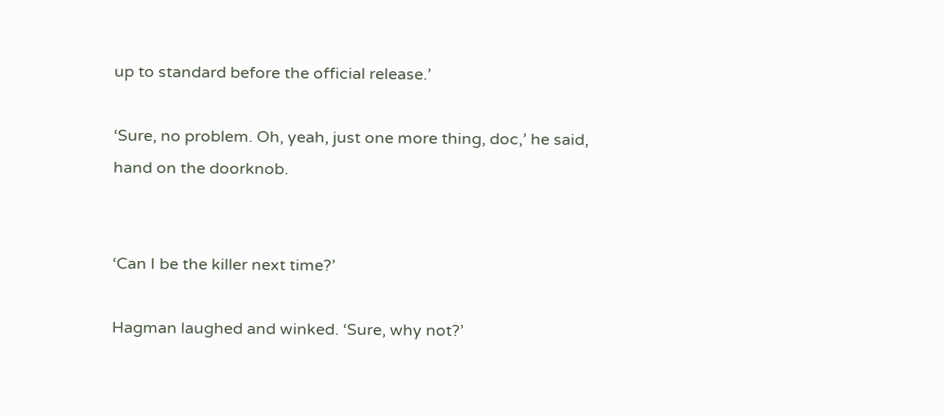up to standard before the official release.’

‘Sure, no problem. Oh, yeah, just one more thing, doc,’ he said, hand on the doorknob.


‘Can I be the killer next time?’

Hagman laughed and winked. ‘Sure, why not?’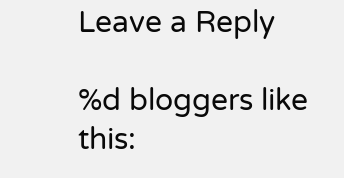Leave a Reply

%d bloggers like this: